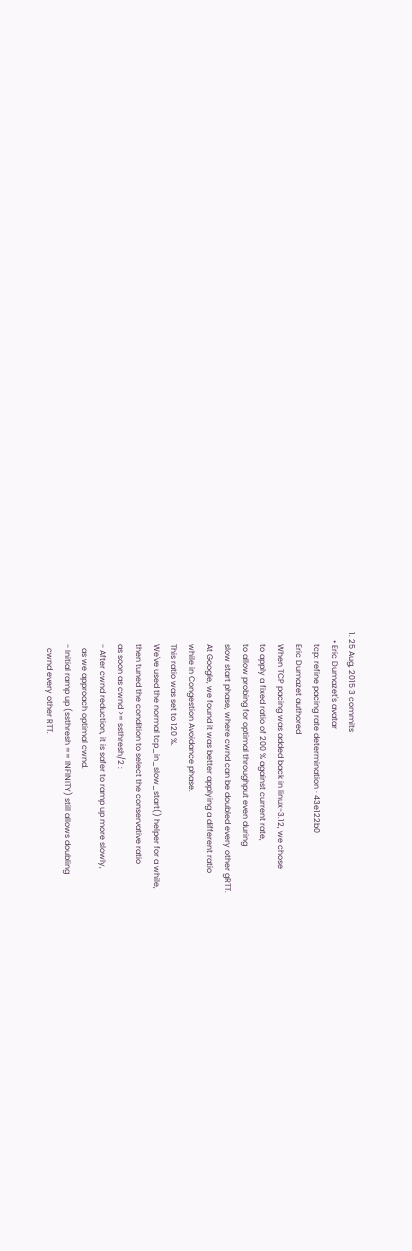1. 25 Aug, 2015 3 commits
    • Eric Dumazet's avatar
      tcp: refine pacing rate determination · 43e122b0
      Eric Dumazet authored
      When TCP pacing was added back in linux-3.12, we chose
      to apply a fixed ratio of 200 % against current rate,
      to allow probing for optimal throughput even during
      slow start phase, where cwnd can be doubled every other gRTT.
      At Google, we found it was better applying a different ratio
      while in Congestion Avoidance phase.
      This ratio was set to 120 %.
      We've used the normal tcp_in_slow_start() helper for a while,
      then tuned the condition to select the conservative ratio
      as soon as cwnd >= ssthresh/2 :
      - After cwnd reduction, it is safer to ramp up more slowly,
        as we approach optimal cwnd.
      - Initial ramp up (ssthresh == INFINITY) still allows doubling
        cwnd every other RTT.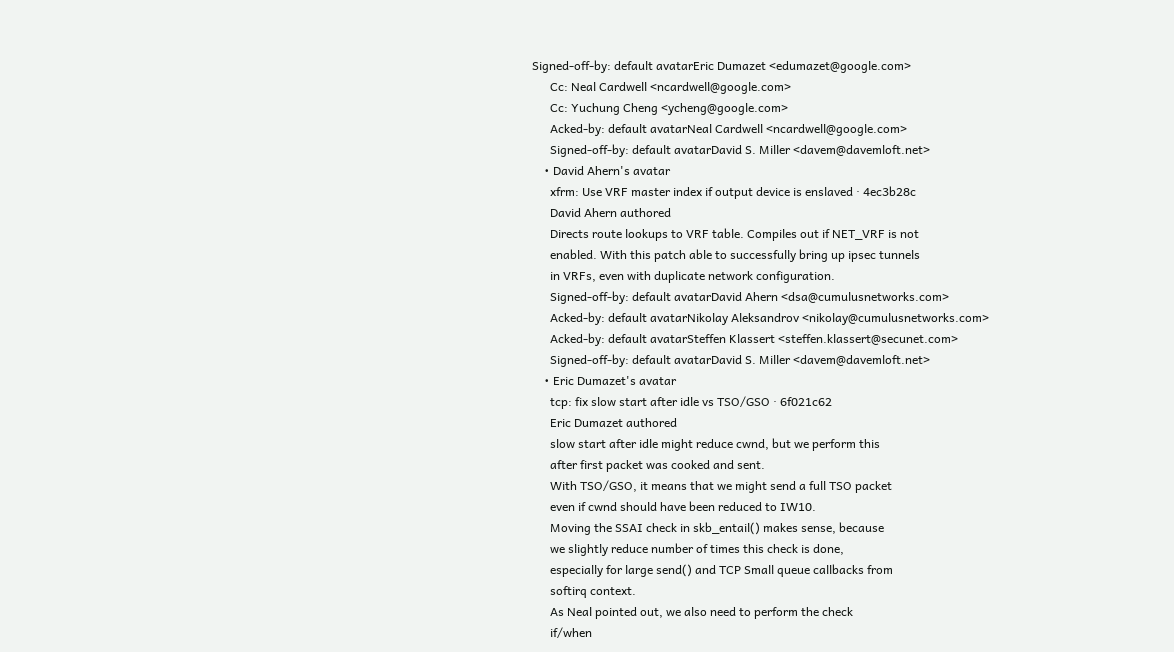Signed-off-by: default avatarEric Dumazet <edumazet@google.com>
      Cc: Neal Cardwell <ncardwell@google.com>
      Cc: Yuchung Cheng <ycheng@google.com>
      Acked-by: default avatarNeal Cardwell <ncardwell@google.com>
      Signed-off-by: default avatarDavid S. Miller <davem@davemloft.net>
    • David Ahern's avatar
      xfrm: Use VRF master index if output device is enslaved · 4ec3b28c
      David Ahern authored
      Directs route lookups to VRF table. Compiles out if NET_VRF is not
      enabled. With this patch able to successfully bring up ipsec tunnels
      in VRFs, even with duplicate network configuration.
      Signed-off-by: default avatarDavid Ahern <dsa@cumulusnetworks.com>
      Acked-by: default avatarNikolay Aleksandrov <nikolay@cumulusnetworks.com>
      Acked-by: default avatarSteffen Klassert <steffen.klassert@secunet.com>
      Signed-off-by: default avatarDavid S. Miller <davem@davemloft.net>
    • Eric Dumazet's avatar
      tcp: fix slow start after idle vs TSO/GSO · 6f021c62
      Eric Dumazet authored
      slow start after idle might reduce cwnd, but we perform this
      after first packet was cooked and sent.
      With TSO/GSO, it means that we might send a full TSO packet
      even if cwnd should have been reduced to IW10.
      Moving the SSAI check in skb_entail() makes sense, because
      we slightly reduce number of times this check is done,
      especially for large send() and TCP Small queue callbacks from
      softirq context.
      As Neal pointed out, we also need to perform the check
      if/when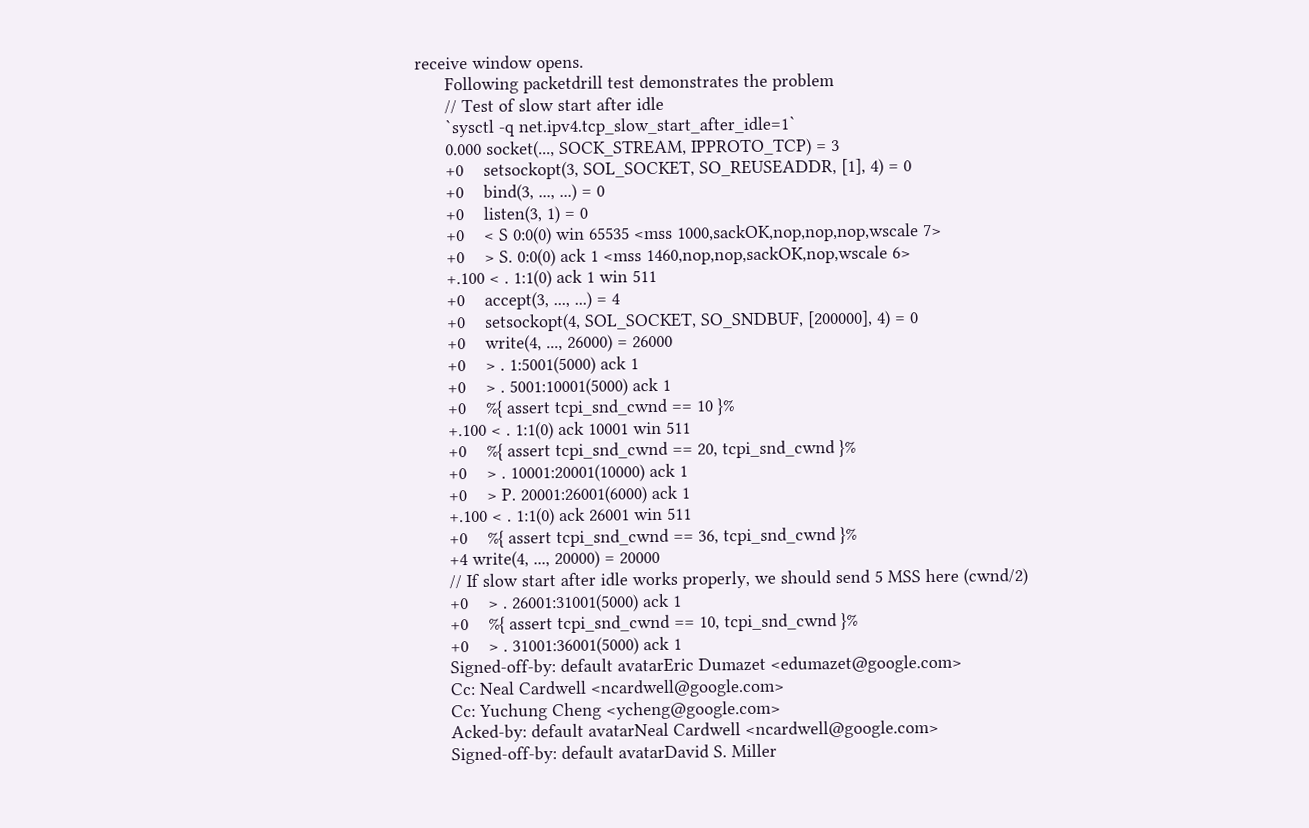receive window opens.
      Following packetdrill test demonstrates the problem
      // Test of slow start after idle
      `sysctl -q net.ipv4.tcp_slow_start_after_idle=1`
      0.000 socket(..., SOCK_STREAM, IPPROTO_TCP) = 3
      +0    setsockopt(3, SOL_SOCKET, SO_REUSEADDR, [1], 4) = 0
      +0    bind(3, ..., ...) = 0
      +0    listen(3, 1) = 0
      +0    < S 0:0(0) win 65535 <mss 1000,sackOK,nop,nop,nop,wscale 7>
      +0    > S. 0:0(0) ack 1 <mss 1460,nop,nop,sackOK,nop,wscale 6>
      +.100 < . 1:1(0) ack 1 win 511
      +0    accept(3, ..., ...) = 4
      +0    setsockopt(4, SOL_SOCKET, SO_SNDBUF, [200000], 4) = 0
      +0    write(4, ..., 26000) = 26000
      +0    > . 1:5001(5000) ack 1
      +0    > . 5001:10001(5000) ack 1
      +0    %{ assert tcpi_snd_cwnd == 10 }%
      +.100 < . 1:1(0) ack 10001 win 511
      +0    %{ assert tcpi_snd_cwnd == 20, tcpi_snd_cwnd }%
      +0    > . 10001:20001(10000) ack 1
      +0    > P. 20001:26001(6000) ack 1
      +.100 < . 1:1(0) ack 26001 win 511
      +0    %{ assert tcpi_snd_cwnd == 36, tcpi_snd_cwnd }%
      +4 write(4, ..., 20000) = 20000
      // If slow start after idle works properly, we should send 5 MSS here (cwnd/2)
      +0    > . 26001:31001(5000) ack 1
      +0    %{ assert tcpi_snd_cwnd == 10, tcpi_snd_cwnd }%
      +0    > . 31001:36001(5000) ack 1
      Signed-off-by: default avatarEric Dumazet <edumazet@google.com>
      Cc: Neal Cardwell <ncardwell@google.com>
      Cc: Yuchung Cheng <ycheng@google.com>
      Acked-by: default avatarNeal Cardwell <ncardwell@google.com>
      Signed-off-by: default avatarDavid S. Miller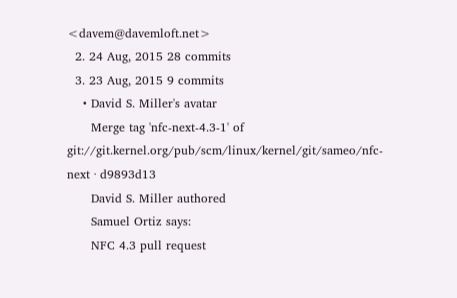<davem@davemloft.net>
  2. 24 Aug, 2015 28 commits
  3. 23 Aug, 2015 9 commits
    • David S. Miller's avatar
      Merge tag 'nfc-next-4.3-1' of git://git.kernel.org/pub/scm/linux/kernel/git/sameo/nfc-next · d9893d13
      David S. Miller authored
      Samuel Ortiz says:
      NFC 4.3 pull request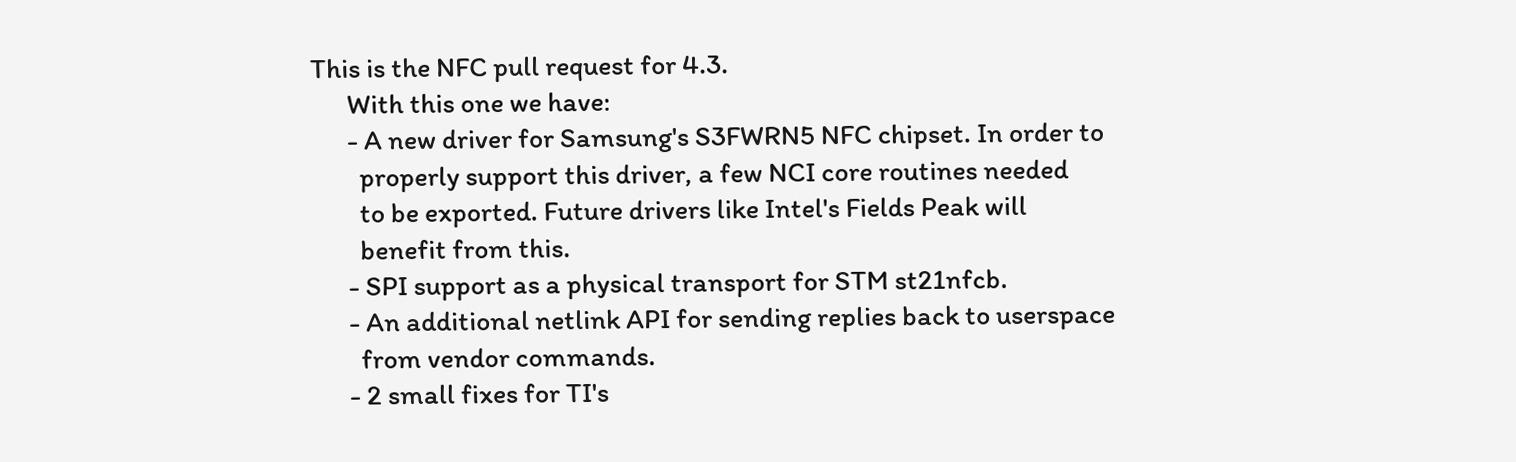This is the NFC pull request for 4.3.
      With this one we have:
      - A new driver for Samsung's S3FWRN5 NFC chipset. In order to
        properly support this driver, a few NCI core routines needed
        to be exported. Future drivers like Intel's Fields Peak will
        benefit from this.
      - SPI support as a physical transport for STM st21nfcb.
      - An additional netlink API for sending replies back to userspace
        from vendor commands.
      - 2 small fixes for TI's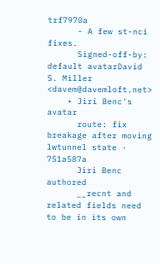trf7970a
      - A few st-nci fixes.
      Signed-off-by: default avatarDavid S. Miller <davem@davemloft.net>
    • Jiri Benc's avatar
      route: fix breakage after moving lwtunnel state · 751a587a
      Jiri Benc authored
      __recnt and related fields need to be in its own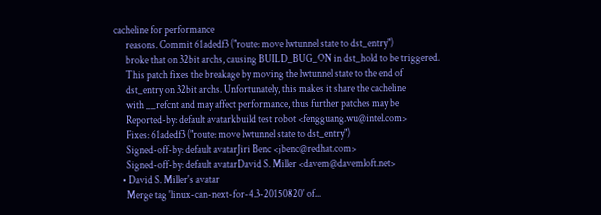cacheline for performance
      reasons. Commit 61adedf3 ("route: move lwtunnel state to dst_entry")
      broke that on 32bit archs, causing BUILD_BUG_ON in dst_hold to be triggered.
      This patch fixes the breakage by moving the lwtunnel state to the end of
      dst_entry on 32bit archs. Unfortunately, this makes it share the cacheline
      with __refcnt and may affect performance, thus further patches may be
      Reported-by: default avatarkbuild test robot <fengguang.wu@intel.com>
      Fixes: 61adedf3 ("route: move lwtunnel state to dst_entry")
      Signed-off-by: default avatarJiri Benc <jbenc@redhat.com>
      Signed-off-by: default avatarDavid S. Miller <davem@davemloft.net>
    • David S. Miller's avatar
      Merge tag 'linux-can-next-for-4.3-20150820' of...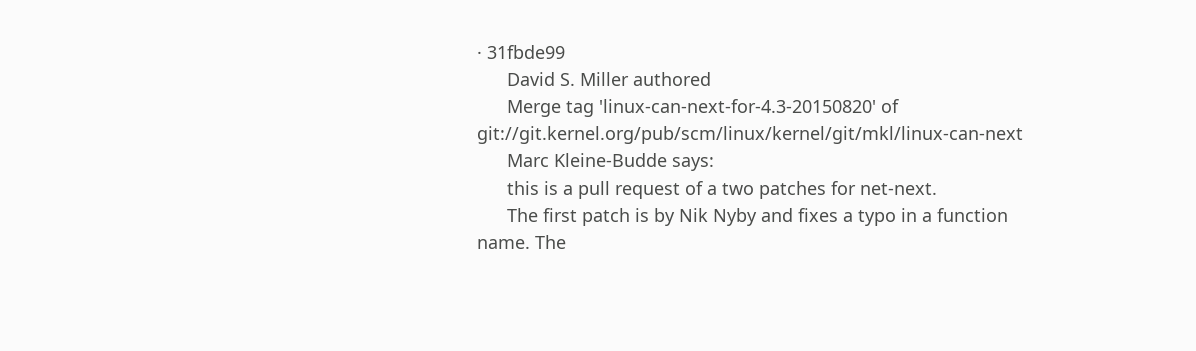· 31fbde99
      David S. Miller authored
      Merge tag 'linux-can-next-for-4.3-20150820' of git://git.kernel.org/pub/scm/linux/kernel/git/mkl/linux-can-next
      Marc Kleine-Budde says:
      this is a pull request of a two patches for net-next.
      The first patch is by Nik Nyby and fixes a typo in a function name. The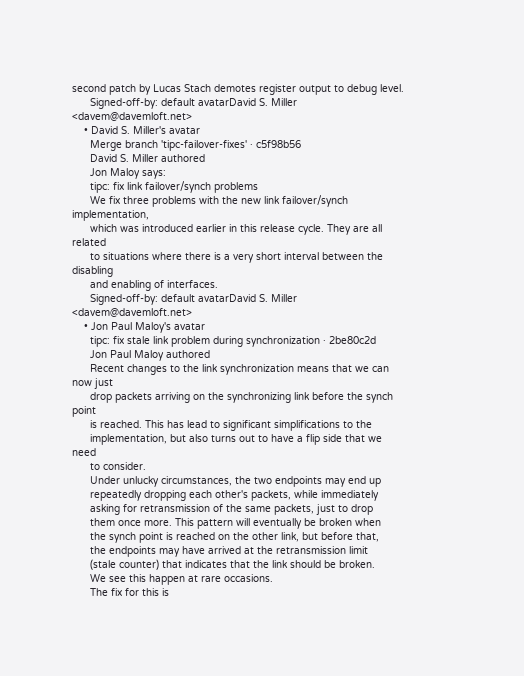second patch by Lucas Stach demotes register output to debug level.
      Signed-off-by: default avatarDavid S. Miller <davem@davemloft.net>
    • David S. Miller's avatar
      Merge branch 'tipc-failover-fixes' · c5f98b56
      David S. Miller authored
      Jon Maloy says:
      tipc: fix link failover/synch problems
      We fix three problems with the new link failover/synch implementation,
      which was introduced earlier in this release cycle. They are all related
      to situations where there is a very short interval between the disabling
      and enabling of interfaces.
      Signed-off-by: default avatarDavid S. Miller <davem@davemloft.net>
    • Jon Paul Maloy's avatar
      tipc: fix stale link problem during synchronization · 2be80c2d
      Jon Paul Maloy authored
      Recent changes to the link synchronization means that we can now just
      drop packets arriving on the synchronizing link before the synch point
      is reached. This has lead to significant simplifications to the
      implementation, but also turns out to have a flip side that we need
      to consider.
      Under unlucky circumstances, the two endpoints may end up
      repeatedly dropping each other's packets, while immediately
      asking for retransmission of the same packets, just to drop
      them once more. This pattern will eventually be broken when
      the synch point is reached on the other link, but before that,
      the endpoints may have arrived at the retransmission limit
      (stale counter) that indicates that the link should be broken.
      We see this happen at rare occasions.
      The fix for this is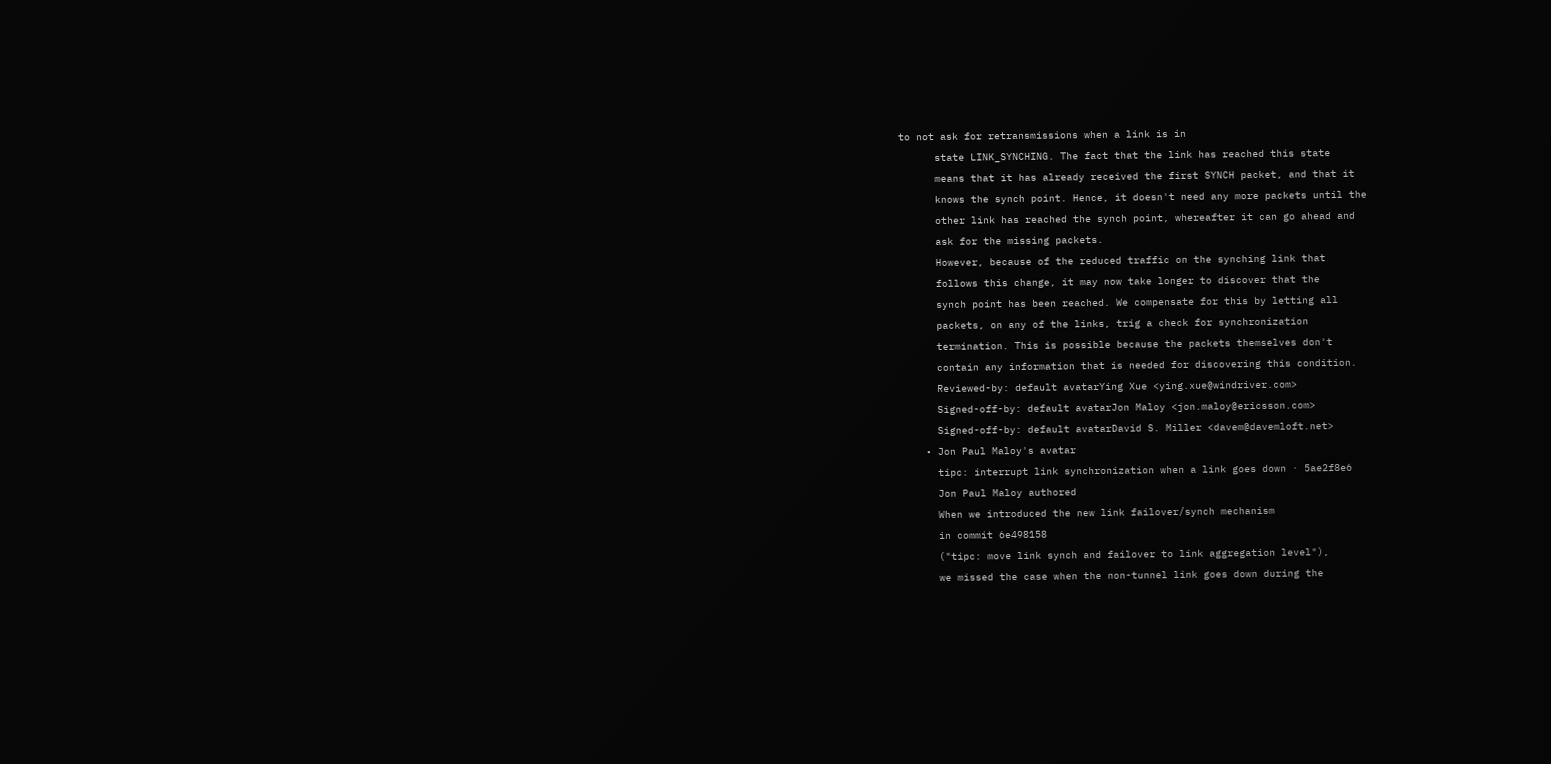to not ask for retransmissions when a link is in
      state LINK_SYNCHING. The fact that the link has reached this state
      means that it has already received the first SYNCH packet, and that it
      knows the synch point. Hence, it doesn't need any more packets until the
      other link has reached the synch point, whereafter it can go ahead and
      ask for the missing packets.
      However, because of the reduced traffic on the synching link that
      follows this change, it may now take longer to discover that the
      synch point has been reached. We compensate for this by letting all
      packets, on any of the links, trig a check for synchronization
      termination. This is possible because the packets themselves don't
      contain any information that is needed for discovering this condition.
      Reviewed-by: default avatarYing Xue <ying.xue@windriver.com>
      Signed-off-by: default avatarJon Maloy <jon.maloy@ericsson.com>
      Signed-off-by: default avatarDavid S. Miller <davem@davemloft.net>
    • Jon Paul Maloy's avatar
      tipc: interrupt link synchronization when a link goes down · 5ae2f8e6
      Jon Paul Maloy authored
      When we introduced the new link failover/synch mechanism
      in commit 6e498158
      ("tipc: move link synch and failover to link aggregation level"),
      we missed the case when the non-tunnel link goes down during the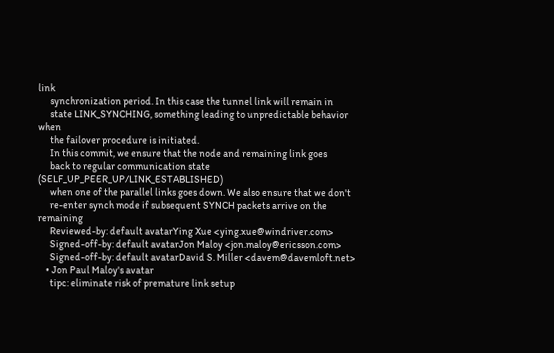link
      synchronization period. In this case the tunnel link will remain in
      state LINK_SYNCHING, something leading to unpredictable behavior when
      the failover procedure is initiated.
      In this commit, we ensure that the node and remaining link goes
      back to regular communication state (SELF_UP_PEER_UP/LINK_ESTABLISHED)
      when one of the parallel links goes down. We also ensure that we don't
      re-enter synch mode if subsequent SYNCH packets arrive on the remaining
      Reviewed-by: default avatarYing Xue <ying.xue@windriver.com>
      Signed-off-by: default avatarJon Maloy <jon.maloy@ericsson.com>
      Signed-off-by: default avatarDavid S. Miller <davem@davemloft.net>
    • Jon Paul Maloy's avatar
      tipc: eliminate risk of premature link setup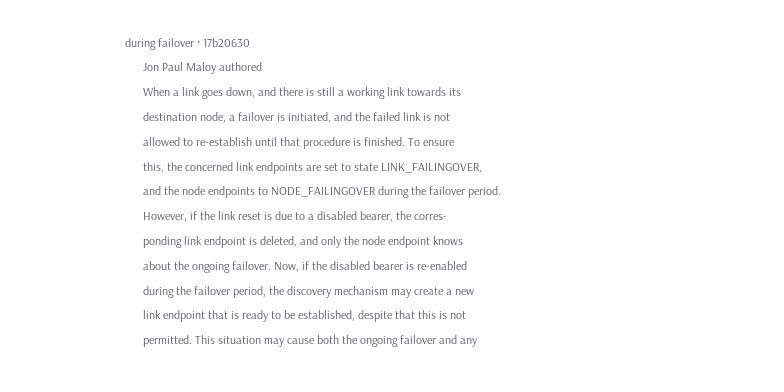during failover · 17b20630
      Jon Paul Maloy authored
      When a link goes down, and there is still a working link towards its
      destination node, a failover is initiated, and the failed link is not
      allowed to re-establish until that procedure is finished. To ensure
      this, the concerned link endpoints are set to state LINK_FAILINGOVER,
      and the node endpoints to NODE_FAILINGOVER during the failover period.
      However, if the link reset is due to a disabled bearer, the corres-
      ponding link endpoint is deleted, and only the node endpoint knows
      about the ongoing failover. Now, if the disabled bearer is re-enabled
      during the failover period, the discovery mechanism may create a new
      link endpoint that is ready to be established, despite that this is not
      permitted. This situation may cause both the ongoing failover and any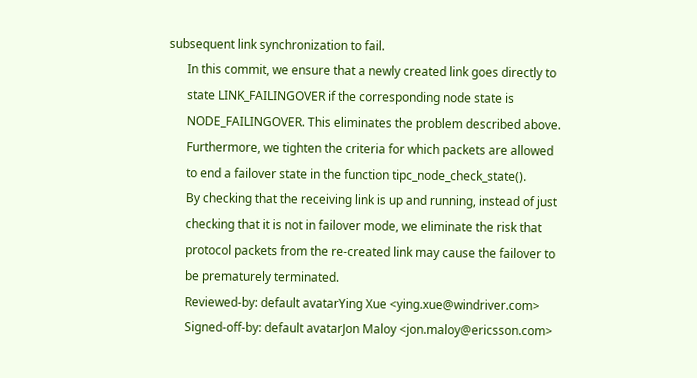subsequent link synchronization to fail.
      In this commit, we ensure that a newly created link goes directly to
      state LINK_FAILINGOVER if the corresponding node state is
      NODE_FAILINGOVER. This eliminates the problem described above.
      Furthermore, we tighten the criteria for which packets are allowed
      to end a failover state in the function tipc_node_check_state().
      By checking that the receiving link is up and running, instead of just
      checking that it is not in failover mode, we eliminate the risk that
      protocol packets from the re-created link may cause the failover to
      be prematurely terminated.
      Reviewed-by: default avatarYing Xue <ying.xue@windriver.com>
      Signed-off-by: default avatarJon Maloy <jon.maloy@ericsson.com>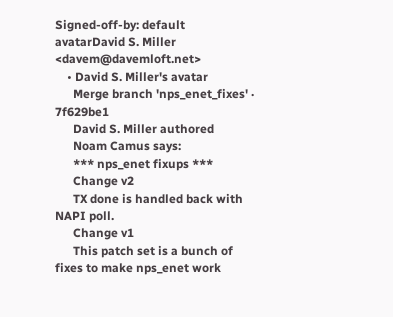Signed-off-by: default avatarDavid S. Miller <davem@davemloft.net>
    • David S. Miller's avatar
      Merge branch 'nps_enet_fixes' · 7f629be1
      David S. Miller authored
      Noam Camus says:
      *** nps_enet fixups ***
      Change v2
      TX done is handled back with NAPI poll.
      Change v1
      This patch set is a bunch of fixes to make nps_enet work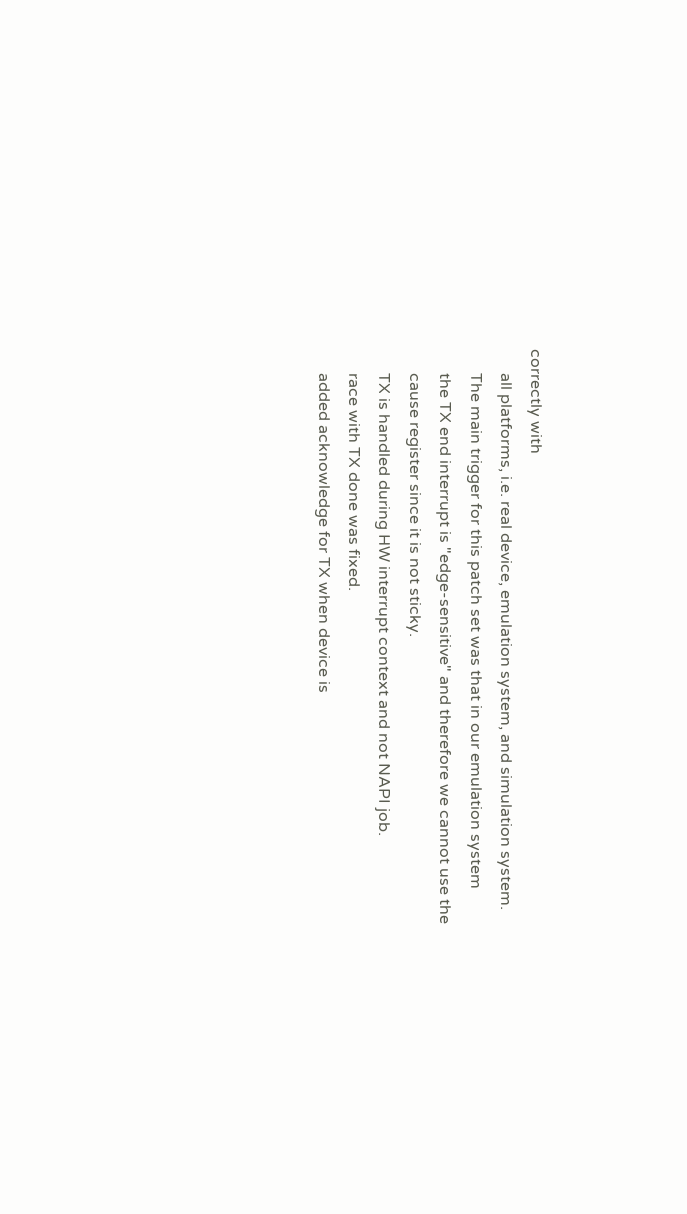correctly with
      all platforms, i.e. real device, emulation system, and simulation system.
      The main trigger for this patch set was that in our emulation system
      the TX end interrupt is "edge-sensitive" and therefore we cannot use the
      cause register since it is not sticky.
      TX is handled during HW interrupt context and not NAPI job.
      race with TX done was fixed.
      added acknowledge for TX when device is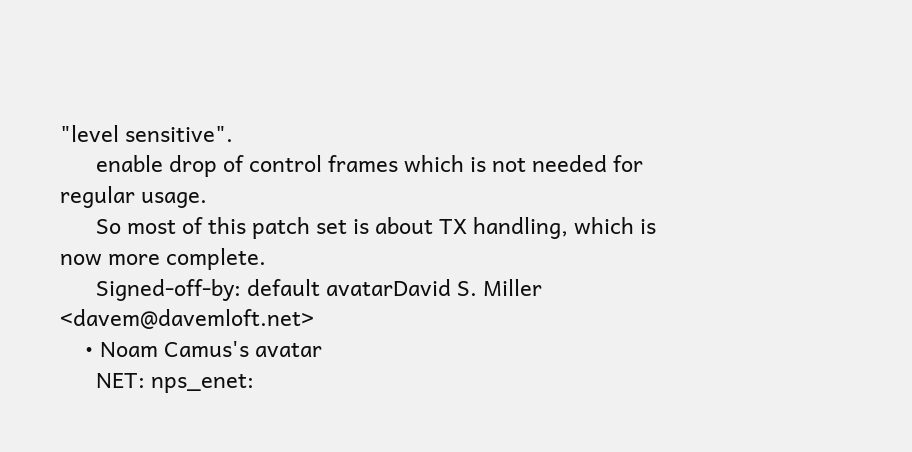"level sensitive".
      enable drop of control frames which is not needed for regular usage.
      So most of this patch set is about TX handling, which is now more complete.
      Signed-off-by: default avatarDavid S. Miller <davem@davemloft.net>
    • Noam Camus's avatar
      NET: nps_enet: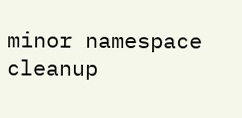minor namespace cleanup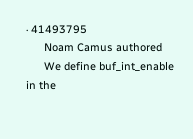· 41493795
      Noam Camus authored
      We define buf_int_enable in the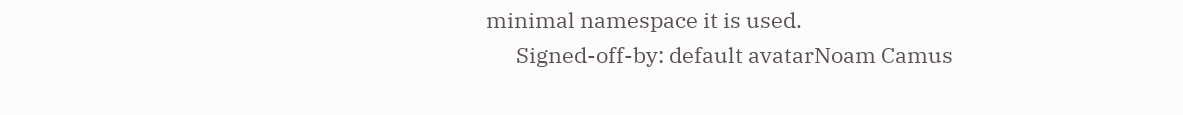minimal namespace it is used.
      Signed-off-by: default avatarNoam Camus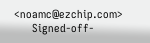<noamc@ezchip.com>
      Signed-off-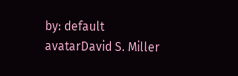by: default avatarDavid S. Miller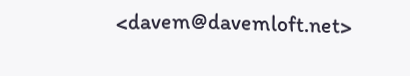<davem@davemloft.net>